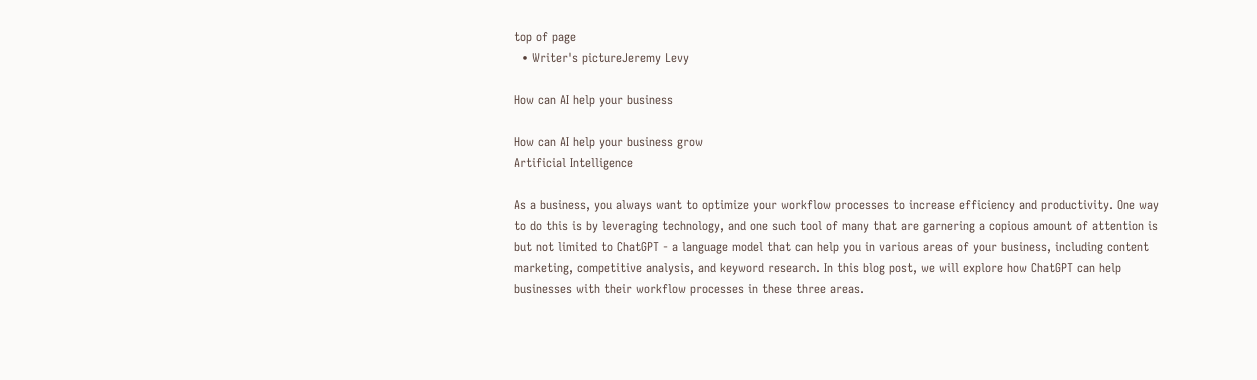top of page
  • Writer's pictureJeremy Levy

How can AI help your business

How can AI help your business grow
Artificial Intelligence

As a business, you always want to optimize your workflow processes to increase efficiency and productivity. One way to do this is by leveraging technology, and one such tool of many that are garnering a copious amount of attention is but not limited to ChatGPT - a language model that can help you in various areas of your business, including content marketing, competitive analysis, and keyword research. In this blog post, we will explore how ChatGPT can help businesses with their workflow processes in these three areas.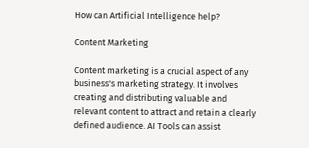How can Artificial Intelligence help?

Content Marketing

Content marketing is a crucial aspect of any business's marketing strategy. It involves creating and distributing valuable and relevant content to attract and retain a clearly defined audience. AI Tools can assist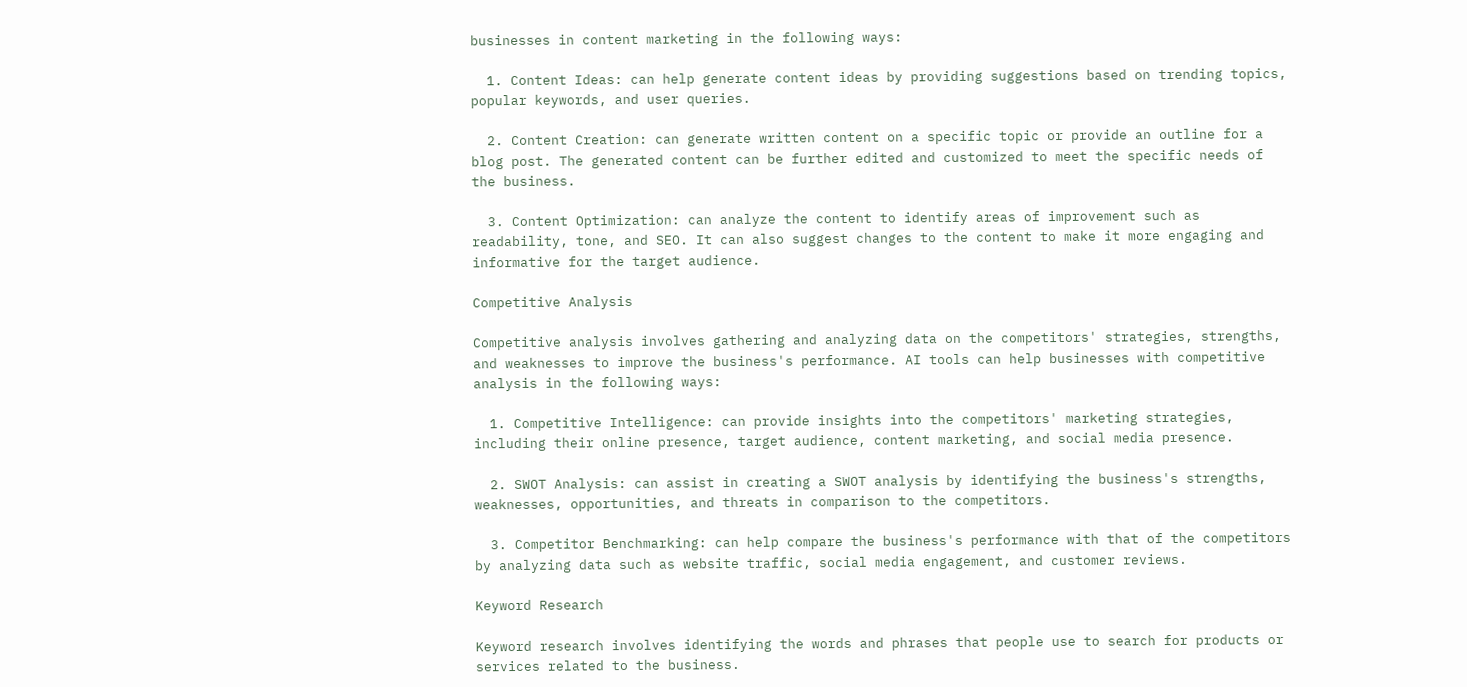businesses in content marketing in the following ways:

  1. Content Ideas: can help generate content ideas by providing suggestions based on trending topics, popular keywords, and user queries.

  2. Content Creation: can generate written content on a specific topic or provide an outline for a blog post. The generated content can be further edited and customized to meet the specific needs of the business.

  3. Content Optimization: can analyze the content to identify areas of improvement such as readability, tone, and SEO. It can also suggest changes to the content to make it more engaging and informative for the target audience.

Competitive Analysis

Competitive analysis involves gathering and analyzing data on the competitors' strategies, strengths, and weaknesses to improve the business's performance. AI tools can help businesses with competitive analysis in the following ways:

  1. Competitive Intelligence: can provide insights into the competitors' marketing strategies, including their online presence, target audience, content marketing, and social media presence.

  2. SWOT Analysis: can assist in creating a SWOT analysis by identifying the business's strengths, weaknesses, opportunities, and threats in comparison to the competitors.

  3. Competitor Benchmarking: can help compare the business's performance with that of the competitors by analyzing data such as website traffic, social media engagement, and customer reviews.

Keyword Research

Keyword research involves identifying the words and phrases that people use to search for products or services related to the business.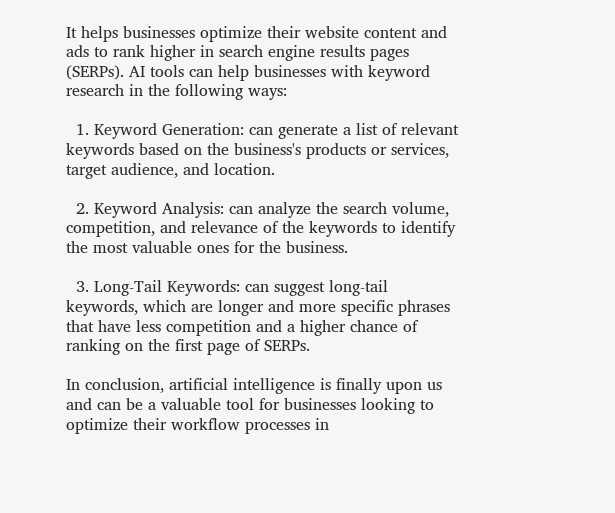It helps businesses optimize their website content and ads to rank higher in search engine results pages (SERPs). AI tools can help businesses with keyword research in the following ways:

  1. Keyword Generation: can generate a list of relevant keywords based on the business's products or services, target audience, and location.

  2. Keyword Analysis: can analyze the search volume, competition, and relevance of the keywords to identify the most valuable ones for the business.

  3. Long-Tail Keywords: can suggest long-tail keywords, which are longer and more specific phrases that have less competition and a higher chance of ranking on the first page of SERPs.

In conclusion, artificial intelligence is finally upon us and can be a valuable tool for businesses looking to optimize their workflow processes in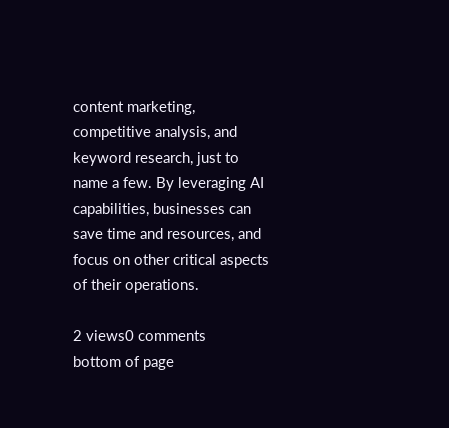content marketing, competitive analysis, and keyword research, just to name a few. By leveraging AI capabilities, businesses can save time and resources, and focus on other critical aspects of their operations.

2 views0 comments
bottom of page